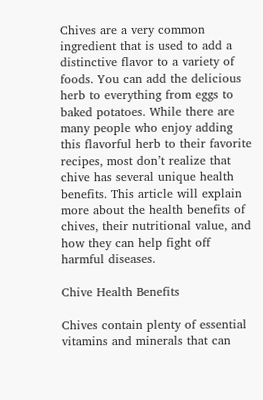Chives are a very common ingredient that is used to add a distinctive flavor to a variety of foods. You can add the delicious herb to everything from eggs to baked potatoes. While there are many people who enjoy adding this flavorful herb to their favorite recipes, most don’t realize that chive has several unique health benefits. This article will explain more about the health benefits of chives, their nutritional value, and how they can help fight off harmful diseases.

Chive Health Benefits

Chives contain plenty of essential vitamins and minerals that can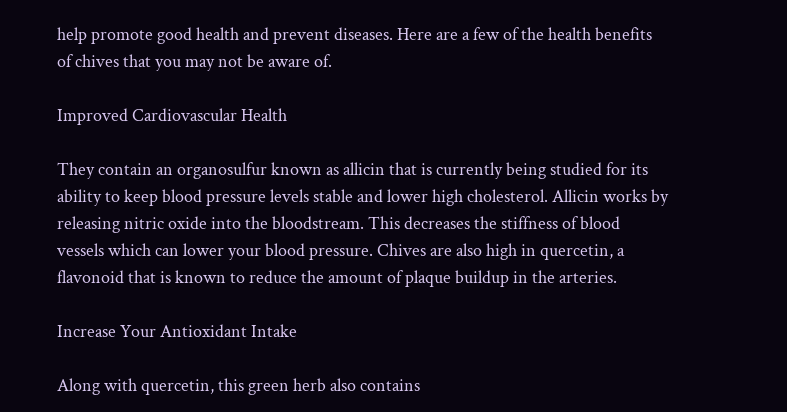help promote good health and prevent diseases. Here are a few of the health benefits of chives that you may not be aware of.

Improved Cardiovascular Health

They contain an organosulfur known as allicin that is currently being studied for its ability to keep blood pressure levels stable and lower high cholesterol. Allicin works by releasing nitric oxide into the bloodstream. This decreases the stiffness of blood vessels which can lower your blood pressure. Chives are also high in quercetin, a flavonoid that is known to reduce the amount of plaque buildup in the arteries.

Increase Your Antioxidant Intake

Along with quercetin, this green herb also contains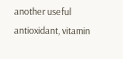another useful antioxidant, vitamin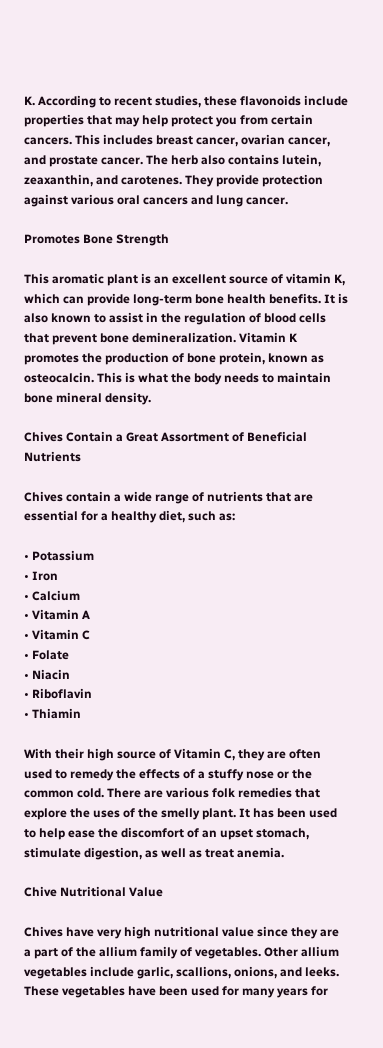K. According to recent studies, these flavonoids include properties that may help protect you from certain cancers. This includes breast cancer, ovarian cancer, and prostate cancer. The herb also contains lutein, zeaxanthin, and carotenes. They provide protection against various oral cancers and lung cancer.

Promotes Bone Strength

This aromatic plant is an excellent source of vitamin K, which can provide long-term bone health benefits. It is also known to assist in the regulation of blood cells that prevent bone demineralization. Vitamin K promotes the production of bone protein, known as osteocalcin. This is what the body needs to maintain bone mineral density.

Chives Contain a Great Assortment of Beneficial Nutrients

Chives contain a wide range of nutrients that are essential for a healthy diet, such as:

• Potassium
• Iron
• Calcium
• Vitamin A
• Vitamin C
• Folate
• Niacin
• Riboflavin
• Thiamin

With their high source of Vitamin C, they are often used to remedy the effects of a stuffy nose or the common cold. There are various folk remedies that explore the uses of the smelly plant. It has been used to help ease the discomfort of an upset stomach, stimulate digestion, as well as treat anemia.

Chive Nutritional Value

Chives have very high nutritional value since they are a part of the allium family of vegetables. Other allium vegetables include garlic, scallions, onions, and leeks. These vegetables have been used for many years for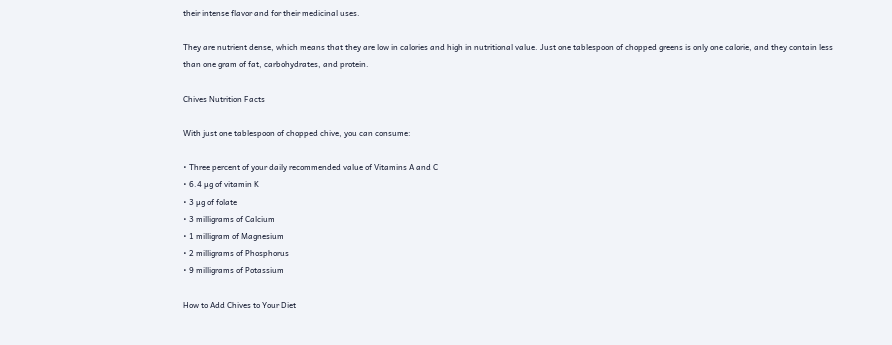their intense flavor and for their medicinal uses.

They are nutrient dense, which means that they are low in calories and high in nutritional value. Just one tablespoon of chopped greens is only one calorie, and they contain less than one gram of fat, carbohydrates, and protein.

Chives Nutrition Facts

With just one tablespoon of chopped chive, you can consume:

• Three percent of your daily recommended value of Vitamins A and C
• 6.4 µg of vitamin K
• 3 µg of folate
• 3 milligrams of Calcium
• 1 milligram of Magnesium
• 2 milligrams of Phosphorus
• 9 milligrams of Potassium

How to Add Chives to Your Diet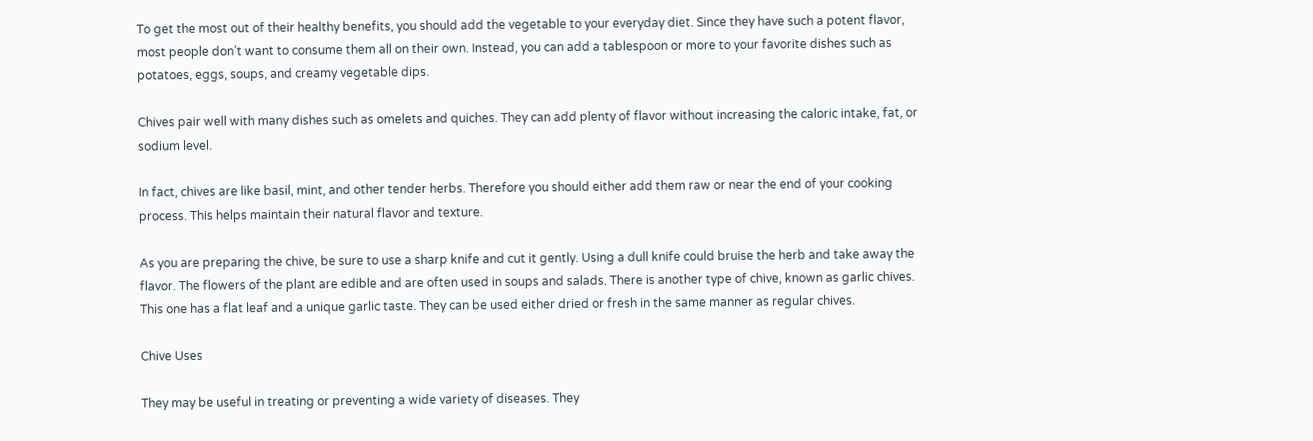To get the most out of their healthy benefits, you should add the vegetable to your everyday diet. Since they have such a potent flavor, most people don’t want to consume them all on their own. Instead, you can add a tablespoon or more to your favorite dishes such as potatoes, eggs, soups, and creamy vegetable dips.

Chives pair well with many dishes such as omelets and quiches. They can add plenty of flavor without increasing the caloric intake, fat, or sodium level.

In fact, chives are like basil, mint, and other tender herbs. Therefore you should either add them raw or near the end of your cooking process. This helps maintain their natural flavor and texture.

As you are preparing the chive, be sure to use a sharp knife and cut it gently. Using a dull knife could bruise the herb and take away the flavor. The flowers of the plant are edible and are often used in soups and salads. There is another type of chive, known as garlic chives. This one has a flat leaf and a unique garlic taste. They can be used either dried or fresh in the same manner as regular chives.

Chive Uses

They may be useful in treating or preventing a wide variety of diseases. They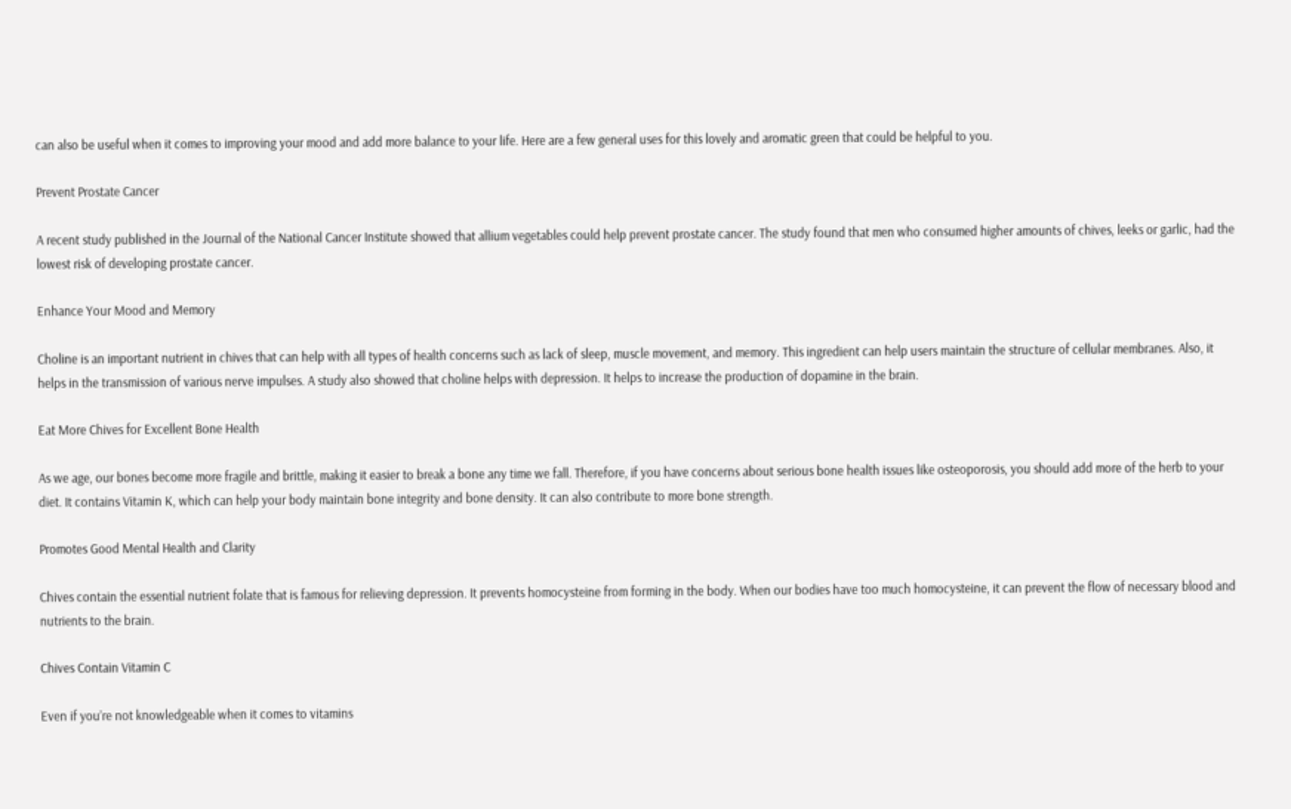can also be useful when it comes to improving your mood and add more balance to your life. Here are a few general uses for this lovely and aromatic green that could be helpful to you.

Prevent Prostate Cancer

A recent study published in the Journal of the National Cancer Institute showed that allium vegetables could help prevent prostate cancer. The study found that men who consumed higher amounts of chives, leeks or garlic, had the lowest risk of developing prostate cancer.

Enhance Your Mood and Memory

Choline is an important nutrient in chives that can help with all types of health concerns such as lack of sleep, muscle movement, and memory. This ingredient can help users maintain the structure of cellular membranes. Also, it helps in the transmission of various nerve impulses. A study also showed that choline helps with depression. It helps to increase the production of dopamine in the brain.

Eat More Chives for Excellent Bone Health

As we age, our bones become more fragile and brittle, making it easier to break a bone any time we fall. Therefore, if you have concerns about serious bone health issues like osteoporosis, you should add more of the herb to your diet. It contains Vitamin K, which can help your body maintain bone integrity and bone density. It can also contribute to more bone strength.

Promotes Good Mental Health and Clarity

Chives contain the essential nutrient folate that is famous for relieving depression. It prevents homocysteine from forming in the body. When our bodies have too much homocysteine, it can prevent the flow of necessary blood and nutrients to the brain.

Chives Contain Vitamin C

Even if you’re not knowledgeable when it comes to vitamins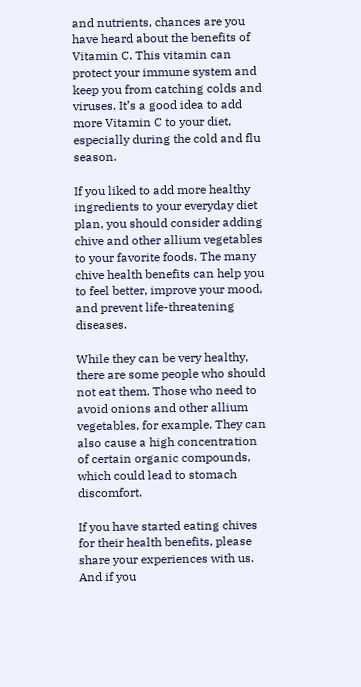and nutrients, chances are you have heard about the benefits of Vitamin C. This vitamin can protect your immune system and keep you from catching colds and viruses. It’s a good idea to add more Vitamin C to your diet, especially during the cold and flu season.

If you liked to add more healthy ingredients to your everyday diet plan, you should consider adding chive and other allium vegetables to your favorite foods. The many chive health benefits can help you to feel better, improve your mood, and prevent life-threatening diseases.

While they can be very healthy, there are some people who should not eat them. Those who need to avoid onions and other allium vegetables, for example. They can also cause a high concentration of certain organic compounds, which could lead to stomach discomfort.

If you have started eating chives for their health benefits, please share your experiences with us. And if you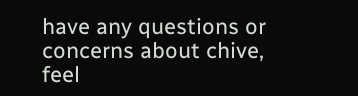have any questions or concerns about chive, feel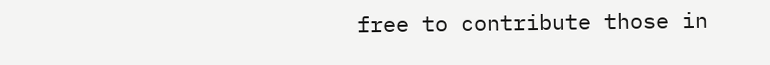free to contribute those in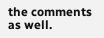the comments as well.